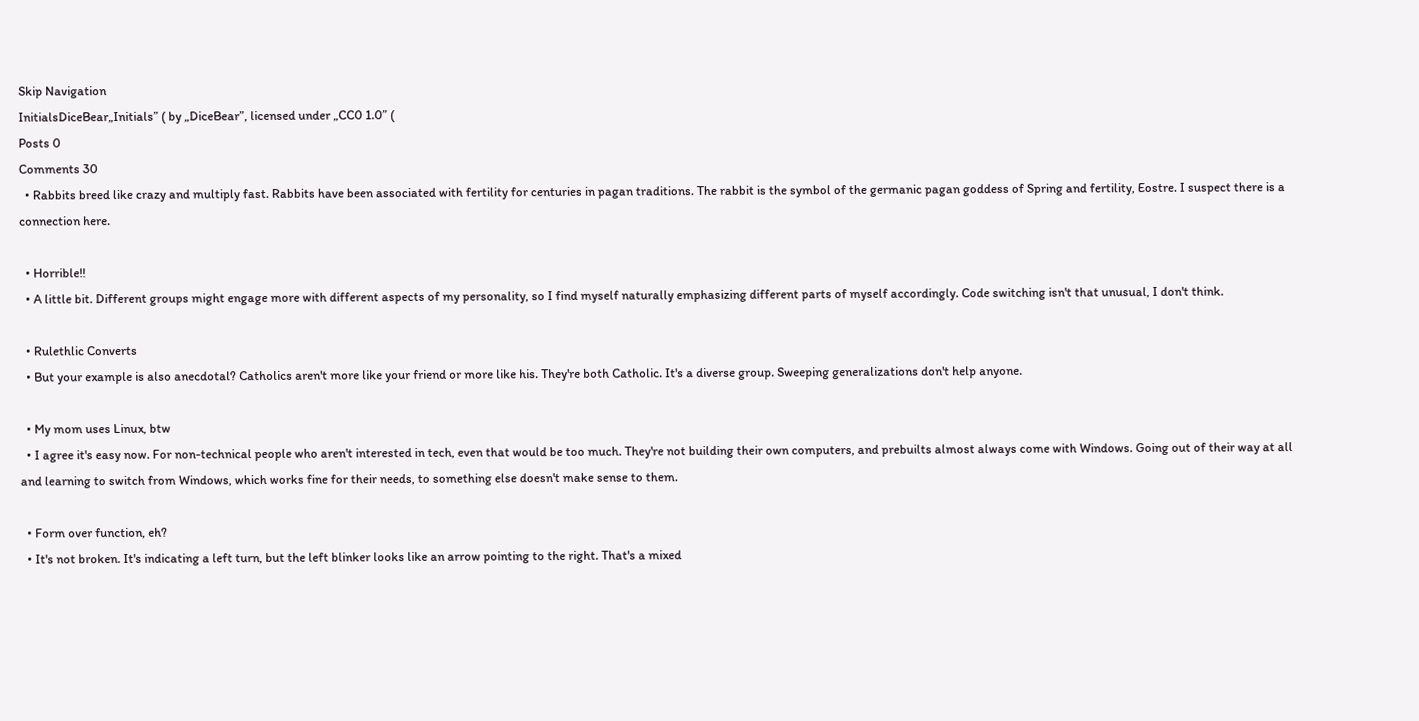Skip Navigation
InitialsDiceBear„Initials” ( by „DiceBear”, licensed under „CC0 1.0” (
Posts 0
Comments 30
  • Rabbits breed like crazy and multiply fast. Rabbits have been associated with fertility for centuries in pagan traditions. The rabbit is the symbol of the germanic pagan goddess of Spring and fertility, Eostre. I suspect there is a connection here.

  • Horrible!!
  • A little bit. Different groups might engage more with different aspects of my personality, so I find myself naturally emphasizing different parts of myself accordingly. Code switching isn't that unusual, I don't think.

  • Rulethlic Converts
  • But your example is also anecdotal? Catholics aren't more like your friend or more like his. They're both Catholic. It's a diverse group. Sweeping generalizations don't help anyone.

  • My mom uses Linux, btw
  • I agree it's easy now. For non-technical people who aren't interested in tech, even that would be too much. They're not building their own computers, and prebuilts almost always come with Windows. Going out of their way at all and learning to switch from Windows, which works fine for their needs, to something else doesn't make sense to them.

  • Form over function, eh?
  • It's not broken. It's indicating a left turn, but the left blinker looks like an arrow pointing to the right. That's a mixed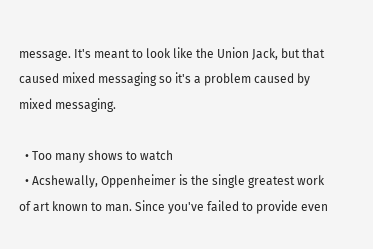message. It's meant to look like the Union Jack, but that caused mixed messaging so it's a problem caused by mixed messaging.

  • Too many shows to watch
  • Acshewally, Oppenheimer is the single greatest work of art known to man. Since you've failed to provide even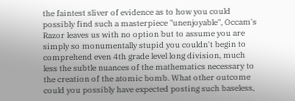the faintest sliver of evidence as to how you could possibly find such a masterpiece "unenjoyable", Occam's Razor leaves us with no option but to assume you are simply so monumentally stupid you couldn't begin to comprehend even 4th grade level long division, much less the subtle nuances of the mathematics necessary to the creation of the atomic bomb. What other outcome could you possibly have expected posting such baseless,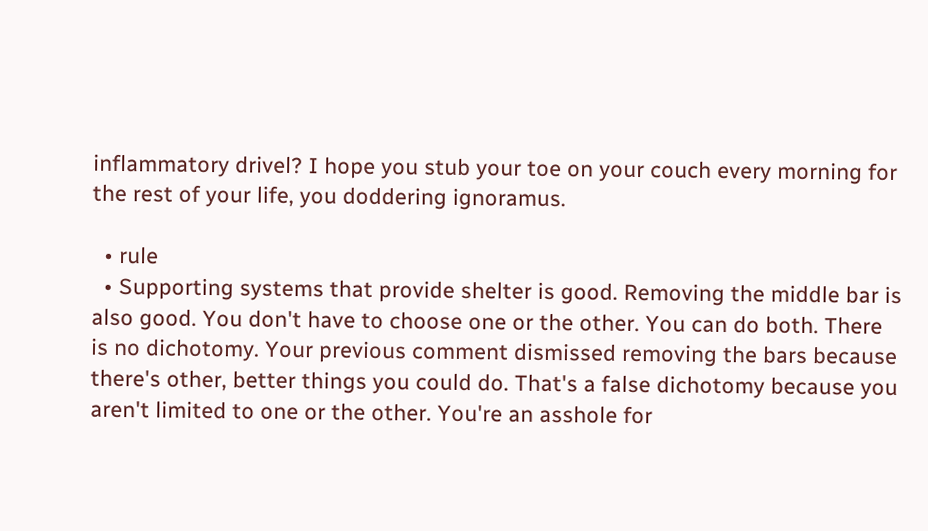inflammatory drivel? I hope you stub your toe on your couch every morning for the rest of your life, you doddering ignoramus.

  • rule
  • Supporting systems that provide shelter is good. Removing the middle bar is also good. You don't have to choose one or the other. You can do both. There is no dichotomy. Your previous comment dismissed removing the bars because there's other, better things you could do. That's a false dichotomy because you aren't limited to one or the other. You're an asshole for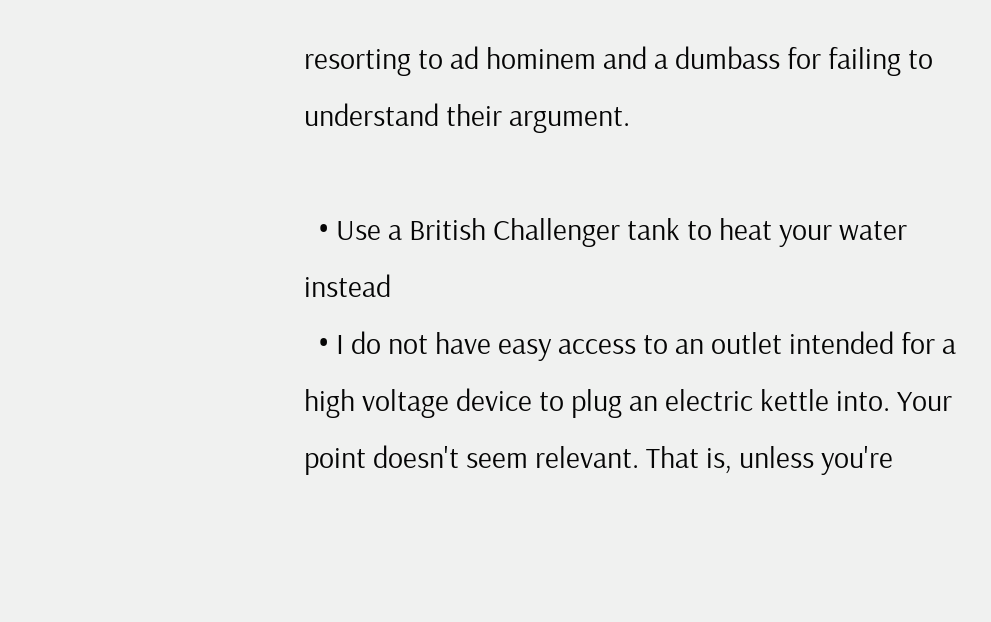resorting to ad hominem and a dumbass for failing to understand their argument.

  • Use a British Challenger tank to heat your water instead
  • I do not have easy access to an outlet intended for a high voltage device to plug an electric kettle into. Your point doesn't seem relevant. That is, unless you're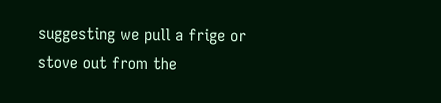suggesting we pull a frige or stove out from the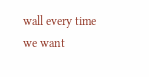wall every time we want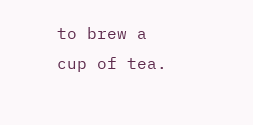to brew a cup of tea.